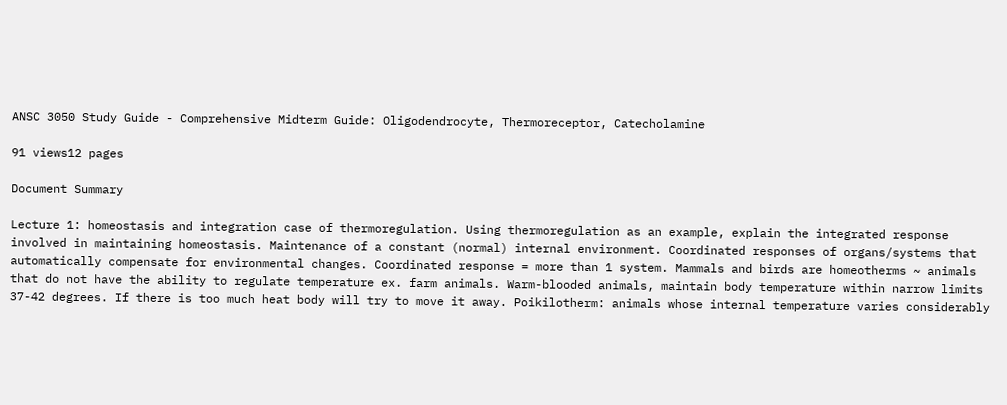ANSC 3050 Study Guide - Comprehensive Midterm Guide: Oligodendrocyte, Thermoreceptor, Catecholamine

91 views12 pages

Document Summary

Lecture 1: homeostasis and integration case of thermoregulation. Using thermoregulation as an example, explain the integrated response involved in maintaining homeostasis. Maintenance of a constant (normal) internal environment. Coordinated responses of organs/systems that automatically compensate for environmental changes. Coordinated response = more than 1 system. Mammals and birds are homeotherms ~ animals that do not have the ability to regulate temperature ex. farm animals. Warm-blooded animals, maintain body temperature within narrow limits 37-42 degrees. If there is too much heat body will try to move it away. Poikilotherm: animals whose internal temperature varies considerably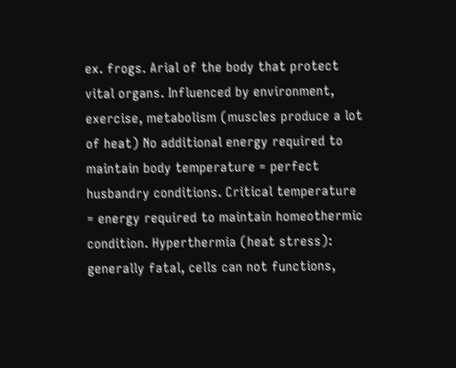ex. frogs. Arial of the body that protect vital organs. Influenced by environment, exercise, metabolism (muscles produce a lot of heat) No additional energy required to maintain body temperature = perfect husbandry conditions. Critical temperature = energy required to maintain homeothermic condition. Hyperthermia (heat stress): generally fatal, cells can not functions,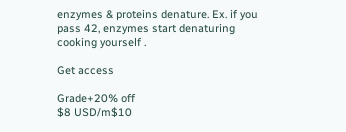enzymes & proteins denature. Ex. if you pass 42, enzymes start denaturing cooking yourself .

Get access

Grade+20% off
$8 USD/m$10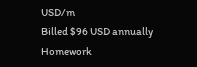USD/m
Billed $96 USD annually
Homework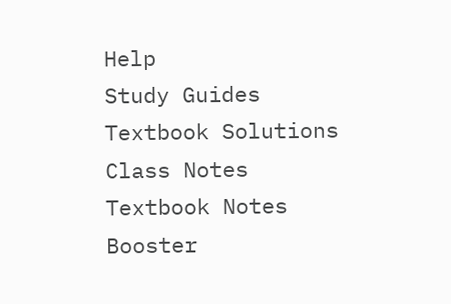Help
Study Guides
Textbook Solutions
Class Notes
Textbook Notes
Booster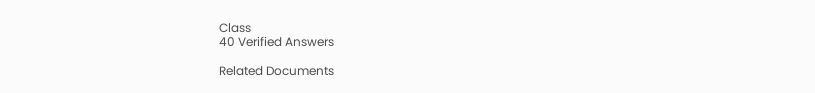Class
40 Verified Answers

Related Documents